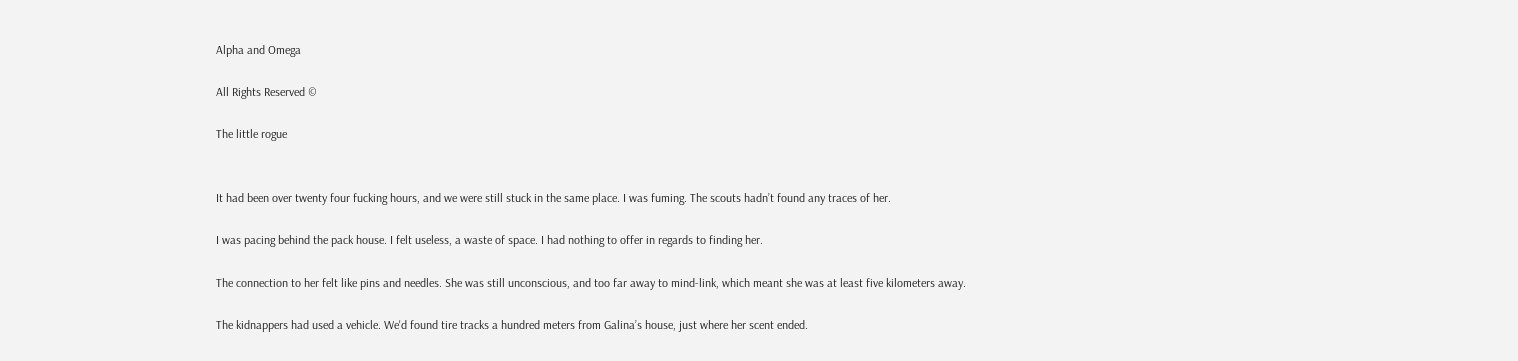Alpha and Omega

All Rights Reserved ©

The little rogue


It had been over twenty four fucking hours, and we were still stuck in the same place. I was fuming. The scouts hadn’t found any traces of her.

I was pacing behind the pack house. I felt useless, a waste of space. I had nothing to offer in regards to finding her.

The connection to her felt like pins and needles. She was still unconscious, and too far away to mind-link, which meant she was at least five kilometers away.

The kidnappers had used a vehicle. We'd found tire tracks a hundred meters from Galina’s house, just where her scent ended.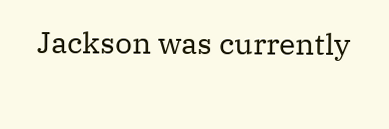Jackson was currently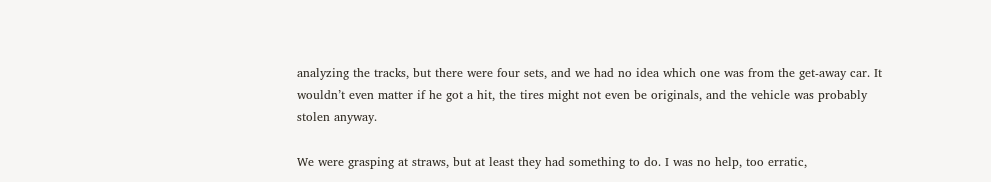analyzing the tracks, but there were four sets, and we had no idea which one was from the get-away car. It wouldn’t even matter if he got a hit, the tires might not even be originals, and the vehicle was probably stolen anyway.

We were grasping at straws, but at least they had something to do. I was no help, too erratic,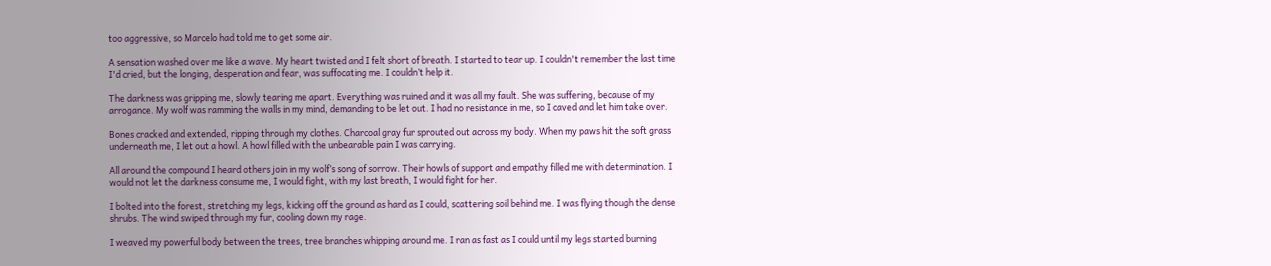too aggressive, so Marcelo had told me to get some air.

A sensation washed over me like a wave. My heart twisted and I felt short of breath. I started to tear up. I couldn't remember the last time I'd cried, but the longing, desperation and fear, was suffocating me. I couldn’t help it.

The darkness was gripping me, slowly tearing me apart. Everything was ruined and it was all my fault. She was suffering, because of my arrogance. My wolf was ramming the walls in my mind, demanding to be let out. I had no resistance in me, so I caved and let him take over.

Bones cracked and extended, ripping through my clothes. Charcoal gray fur sprouted out across my body. When my paws hit the soft grass underneath me, I let out a howl. A howl filled with the unbearable pain I was carrying.

All around the compound I heard others join in my wolf’s song of sorrow. Their howls of support and empathy filled me with determination. I would not let the darkness consume me, I would fight, with my last breath, I would fight for her.

I bolted into the forest, stretching my legs, kicking off the ground as hard as I could, scattering soil behind me. I was flying though the dense shrubs. The wind swiped through my fur, cooling down my rage.

I weaved my powerful body between the trees, tree branches whipping around me. I ran as fast as I could until my legs started burning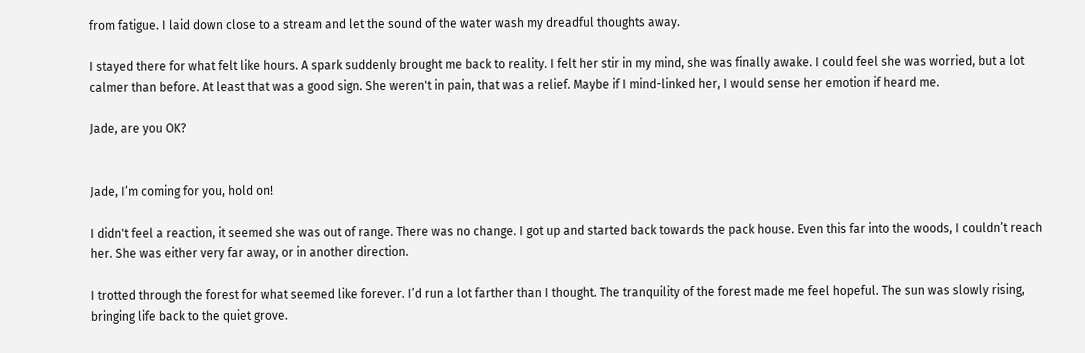from fatigue. I laid down close to a stream and let the sound of the water wash my dreadful thoughts away.

I stayed there for what felt like hours. A spark suddenly brought me back to reality. I felt her stir in my mind, she was finally awake. I could feel she was worried, but a lot calmer than before. At least that was a good sign. She weren't in pain, that was a relief. Maybe if I mind-linked her, I would sense her emotion if heard me.

Jade, are you OK?


Jade, I’m coming for you, hold on!

I didn't feel a reaction, it seemed she was out of range. There was no change. I got up and started back towards the pack house. Even this far into the woods, I couldn’t reach her. She was either very far away, or in another direction.

I trotted through the forest for what seemed like forever. I’d run a lot farther than I thought. The tranquility of the forest made me feel hopeful. The sun was slowly rising, bringing life back to the quiet grove.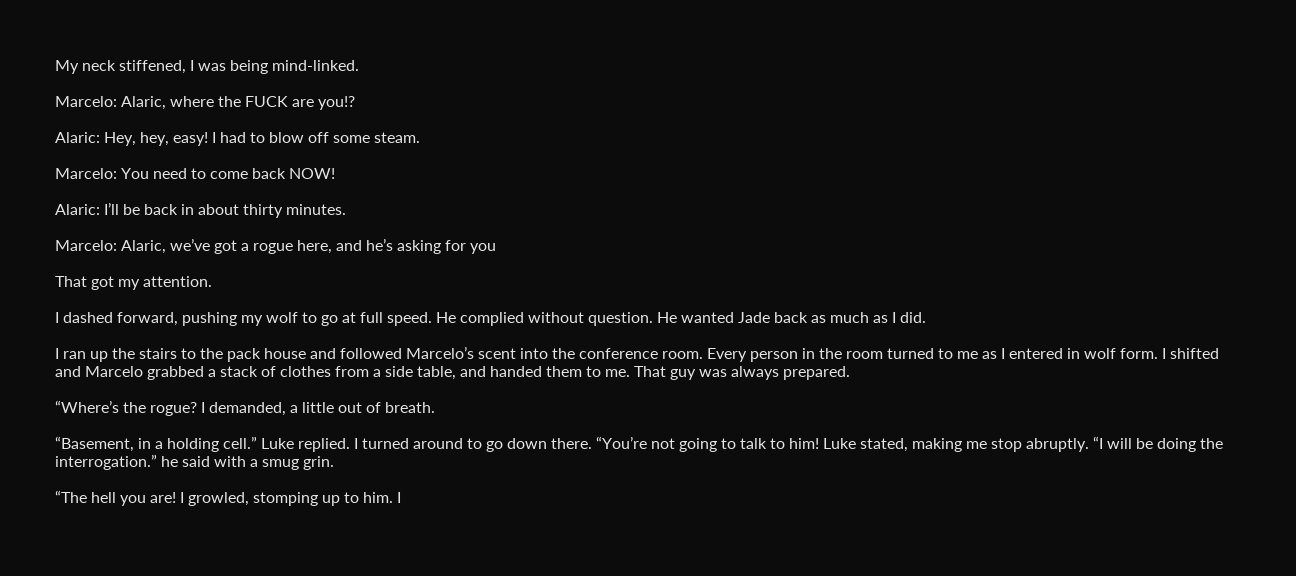My neck stiffened, I was being mind-linked.

Marcelo: Alaric, where the FUCK are you!?

Alaric: Hey, hey, easy! I had to blow off some steam.

Marcelo: You need to come back NOW!

Alaric: I’ll be back in about thirty minutes.

Marcelo: Alaric, we’ve got a rogue here, and he’s asking for you

That got my attention.

I dashed forward, pushing my wolf to go at full speed. He complied without question. He wanted Jade back as much as I did.

I ran up the stairs to the pack house and followed Marcelo’s scent into the conference room. Every person in the room turned to me as I entered in wolf form. I shifted and Marcelo grabbed a stack of clothes from a side table, and handed them to me. That guy was always prepared.

“Where’s the rogue? I demanded, a little out of breath.

“Basement, in a holding cell.” Luke replied. I turned around to go down there. “You’re not going to talk to him! Luke stated, making me stop abruptly. “I will be doing the interrogation.” he said with a smug grin.

“The hell you are! I growled, stomping up to him. I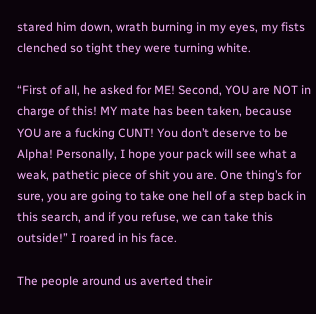stared him down, wrath burning in my eyes, my fists clenched so tight they were turning white.

“First of all, he asked for ME! Second, YOU are NOT in charge of this! MY mate has been taken, because YOU are a fucking CUNT! You don’t deserve to be Alpha! Personally, I hope your pack will see what a weak, pathetic piece of shit you are. One thing’s for sure, you are going to take one hell of a step back in this search, and if you refuse, we can take this outside!” I roared in his face.

The people around us averted their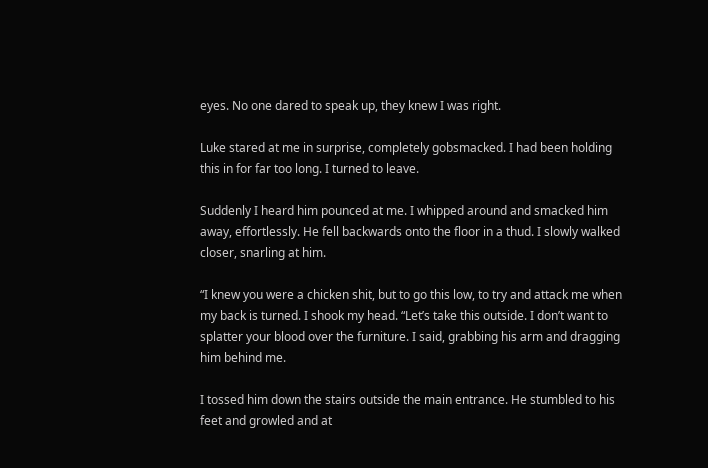eyes. No one dared to speak up, they knew I was right.

Luke stared at me in surprise, completely gobsmacked. I had been holding this in for far too long. I turned to leave.

Suddenly I heard him pounced at me. I whipped around and smacked him away, effortlessly. He fell backwards onto the floor in a thud. I slowly walked closer, snarling at him.

“I knew you were a chicken shit, but to go this low, to try and attack me when my back is turned. I shook my head. “Let’s take this outside. I don’t want to splatter your blood over the furniture. I said, grabbing his arm and dragging him behind me.

I tossed him down the stairs outside the main entrance. He stumbled to his feet and growled and at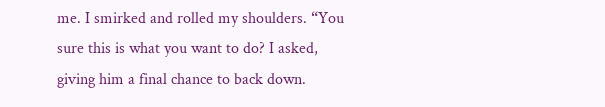me. I smirked and rolled my shoulders. “You sure this is what you want to do? I asked, giving him a final chance to back down.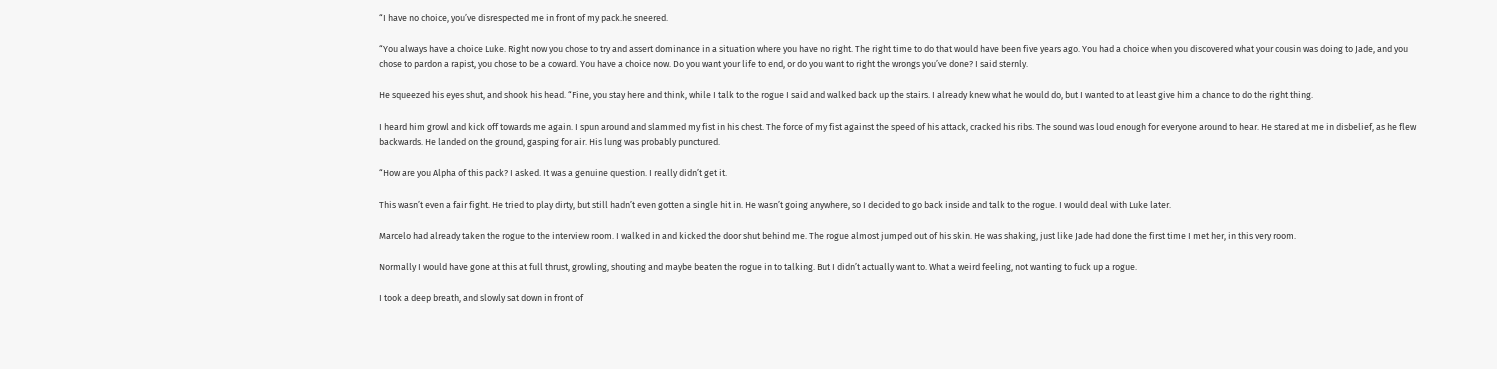“I have no choice, you’ve disrespected me in front of my pack.he sneered.

“You always have a choice Luke. Right now you chose to try and assert dominance in a situation where you have no right. The right time to do that would have been five years ago. You had a choice when you discovered what your cousin was doing to Jade, and you chose to pardon a rapist, you chose to be a coward. You have a choice now. Do you want your life to end, or do you want to right the wrongs you’ve done? I said sternly.

He squeezed his eyes shut, and shook his head. “Fine, you stay here and think, while I talk to the rogue I said and walked back up the stairs. I already knew what he would do, but I wanted to at least give him a chance to do the right thing.

I heard him growl and kick off towards me again. I spun around and slammed my fist in his chest. The force of my fist against the speed of his attack, cracked his ribs. The sound was loud enough for everyone around to hear. He stared at me in disbelief, as he flew backwards. He landed on the ground, gasping for air. His lung was probably punctured.

“How are you Alpha of this pack? I asked. It was a genuine question. I really didn’t get it.

This wasn’t even a fair fight. He tried to play dirty, but still hadn’t even gotten a single hit in. He wasn’t going anywhere, so I decided to go back inside and talk to the rogue. I would deal with Luke later.

Marcelo had already taken the rogue to the interview room. I walked in and kicked the door shut behind me. The rogue almost jumped out of his skin. He was shaking, just like Jade had done the first time I met her, in this very room.

Normally I would have gone at this at full thrust, growling, shouting and maybe beaten the rogue in to talking. But I didn’t actually want to. What a weird feeling, not wanting to fuck up a rogue.

I took a deep breath, and slowly sat down in front of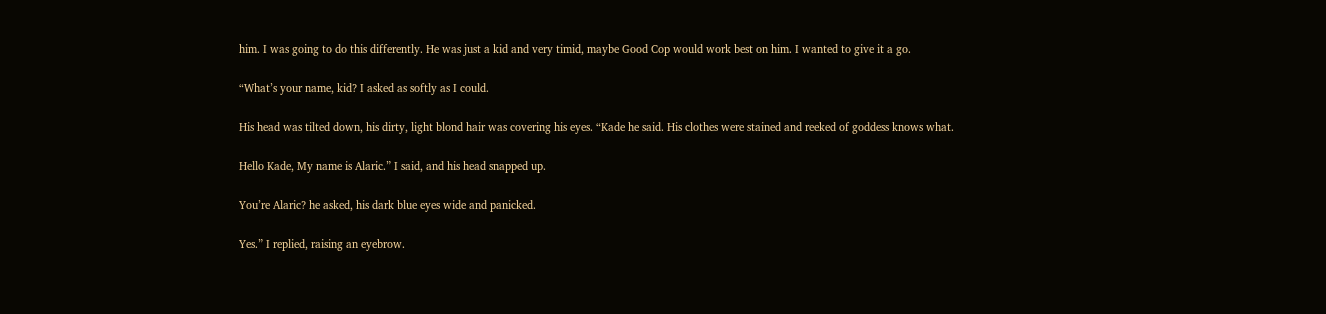him. I was going to do this differently. He was just a kid and very timid, maybe Good Cop would work best on him. I wanted to give it a go.

“What’s your name, kid? I asked as softly as I could.

His head was tilted down, his dirty, light blond hair was covering his eyes. “Kade he said. His clothes were stained and reeked of goddess knows what.

Hello Kade, My name is Alaric.” I said, and his head snapped up.

You’re Alaric? he asked, his dark blue eyes wide and panicked.

Yes.” I replied, raising an eyebrow.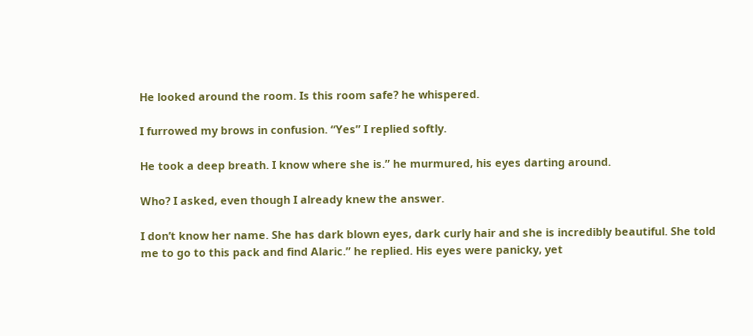He looked around the room. Is this room safe? he whispered.

I furrowed my brows in confusion. “Yes” I replied softly.

He took a deep breath. I know where she is.” he murmured, his eyes darting around.

Who? I asked, even though I already knew the answer.

I don’t know her name. She has dark blown eyes, dark curly hair and she is incredibly beautiful. She told me to go to this pack and find Alaric.” he replied. His eyes were panicky, yet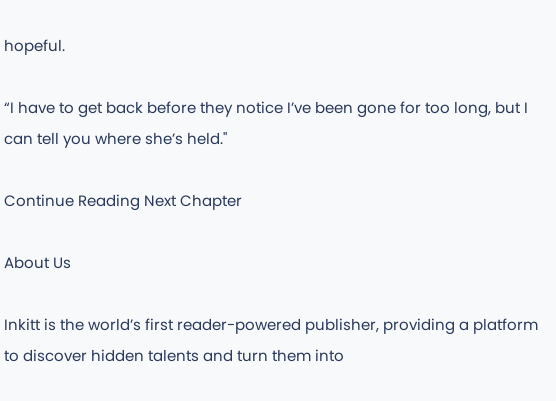hopeful.

“I have to get back before they notice I’ve been gone for too long, but I can tell you where she’s held."

Continue Reading Next Chapter

About Us

Inkitt is the world’s first reader-powered publisher, providing a platform to discover hidden talents and turn them into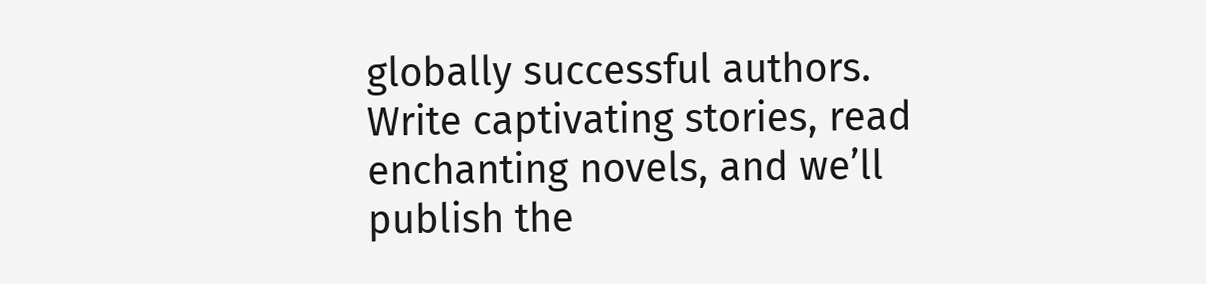globally successful authors. Write captivating stories, read enchanting novels, and we’ll publish the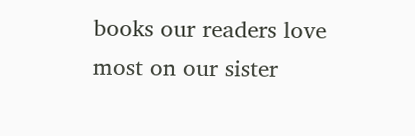books our readers love most on our sister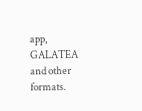app, GALATEA and other formats.